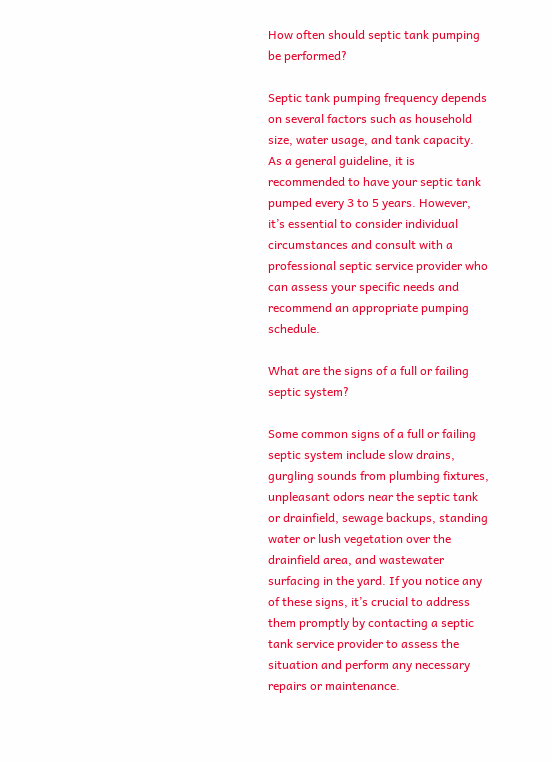How often should septic tank pumping be performed?

Septic tank pumping frequency depends on several factors such as household size, water usage, and tank capacity. As a general guideline, it is recommended to have your septic tank pumped every 3 to 5 years. However, it’s essential to consider individual circumstances and consult with a professional septic service provider who can assess your specific needs and recommend an appropriate pumping schedule.

What are the signs of a full or failing septic system?

Some common signs of a full or failing septic system include slow drains, gurgling sounds from plumbing fixtures, unpleasant odors near the septic tank or drainfield, sewage backups, standing water or lush vegetation over the drainfield area, and wastewater surfacing in the yard. If you notice any of these signs, it’s crucial to address them promptly by contacting a septic tank service provider to assess the situation and perform any necessary repairs or maintenance.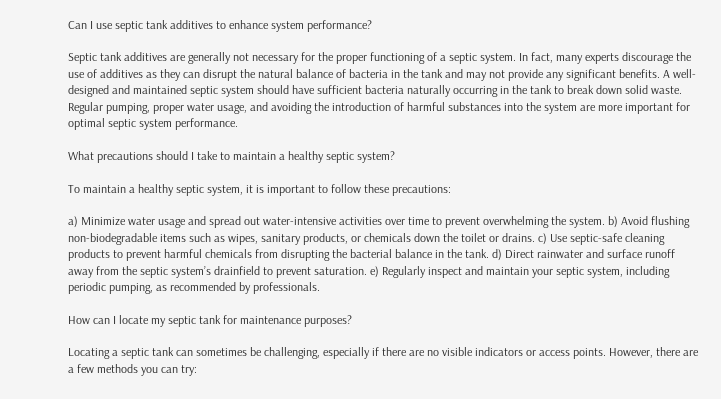Can I use septic tank additives to enhance system performance?

Septic tank additives are generally not necessary for the proper functioning of a septic system. In fact, many experts discourage the use of additives as they can disrupt the natural balance of bacteria in the tank and may not provide any significant benefits. A well-designed and maintained septic system should have sufficient bacteria naturally occurring in the tank to break down solid waste. Regular pumping, proper water usage, and avoiding the introduction of harmful substances into the system are more important for optimal septic system performance.

What precautions should I take to maintain a healthy septic system?

To maintain a healthy septic system, it is important to follow these precautions:

a) Minimize water usage and spread out water-intensive activities over time to prevent overwhelming the system. b) Avoid flushing non-biodegradable items such as wipes, sanitary products, or chemicals down the toilet or drains. c) Use septic-safe cleaning products to prevent harmful chemicals from disrupting the bacterial balance in the tank. d) Direct rainwater and surface runoff away from the septic system’s drainfield to prevent saturation. e) Regularly inspect and maintain your septic system, including periodic pumping, as recommended by professionals.

How can I locate my septic tank for maintenance purposes?

Locating a septic tank can sometimes be challenging, especially if there are no visible indicators or access points. However, there are a few methods you can try: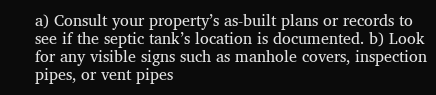a) Consult your property’s as-built plans or records to see if the septic tank’s location is documented. b) Look for any visible signs such as manhole covers, inspection pipes, or vent pipes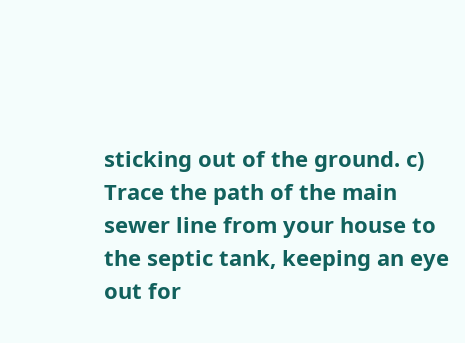sticking out of the ground. c) Trace the path of the main sewer line from your house to the septic tank, keeping an eye out for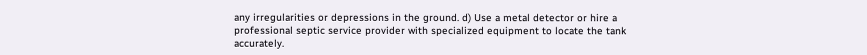any irregularities or depressions in the ground. d) Use a metal detector or hire a professional septic service provider with specialized equipment to locate the tank accurately.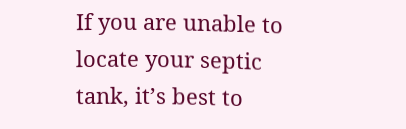If you are unable to locate your septic tank, it’s best to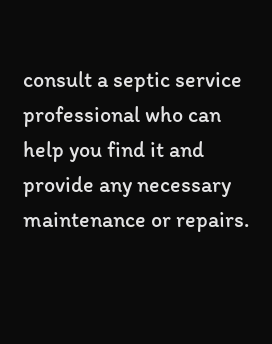consult a septic service professional who can help you find it and provide any necessary maintenance or repairs.